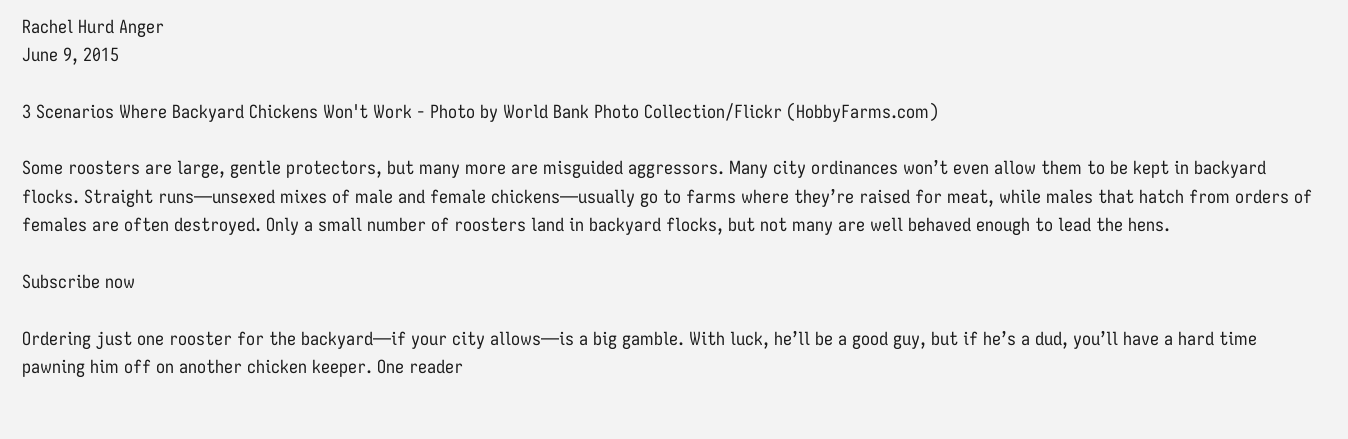Rachel Hurd Anger
June 9, 2015

3 Scenarios Where Backyard Chickens Won't Work - Photo by World Bank Photo Collection/Flickr (HobbyFarms.com)

Some roosters are large, gentle protectors, but many more are misguided aggressors. Many city ordinances won’t even allow them to be kept in backyard flocks. Straight runs—unsexed mixes of male and female chickens—usually go to farms where they’re raised for meat, while males that hatch from orders of females are often destroyed. Only a small number of roosters land in backyard flocks, but not many are well behaved enough to lead the hens.

Subscribe now

Ordering just one rooster for the backyard—if your city allows—is a big gamble. With luck, he’ll be a good guy, but if he’s a dud, you’ll have a hard time pawning him off on another chicken keeper. One reader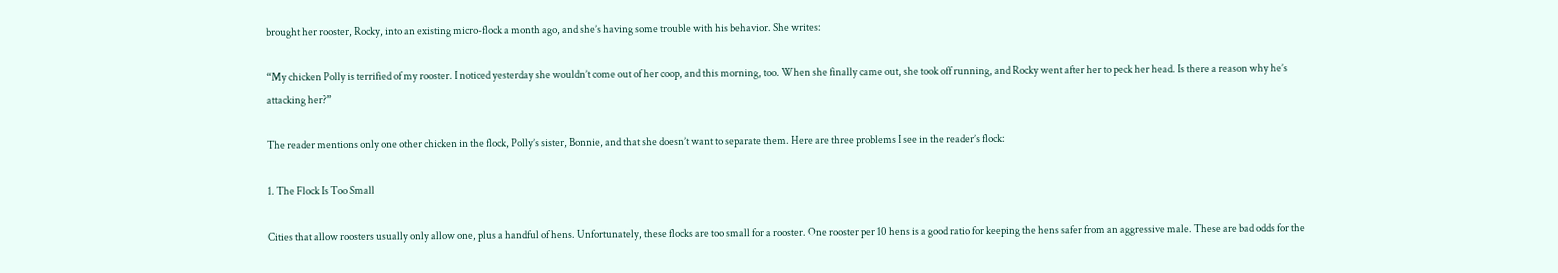brought her rooster, Rocky, into an existing micro-flock a month ago, and she’s having some trouble with his behavior. She writes:

“My chicken Polly is terrified of my rooster. I noticed yesterday she wouldn’t come out of her coop, and this morning, too. When she finally came out, she took off running, and Rocky went after her to peck her head. Is there a reason why he’s attacking her?”

The reader mentions only one other chicken in the flock, Polly’s sister, Bonnie, and that she doesn’t want to separate them. Here are three problems I see in the reader’s flock:

1. The Flock Is Too Small

Cities that allow roosters usually only allow one, plus a handful of hens. Unfortunately, these flocks are too small for a rooster. One rooster per 10 hens is a good ratio for keeping the hens safer from an aggressive male. These are bad odds for the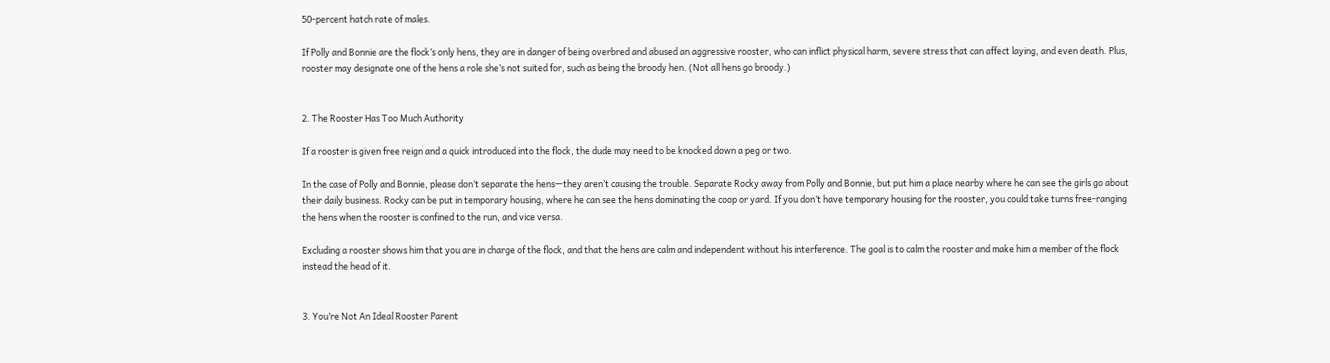50-percent hatch rate of males.

If Polly and Bonnie are the flock’s only hens, they are in danger of being overbred and abused an aggressive rooster, who can inflict physical harm, severe stress that can affect laying, and even death. Plus, rooster may designate one of the hens a role she’s not suited for, such as being the broody hen. (Not all hens go broody.)


2. The Rooster Has Too Much Authority

If a rooster is given free reign and a quick introduced into the flock, the dude may need to be knocked down a peg or two.

In the case of Polly and Bonnie, please don’t separate the hens—they aren’t causing the trouble. Separate Rocky away from Polly and Bonnie, but put him a place nearby where he can see the girls go about their daily business. Rocky can be put in temporary housing, where he can see the hens dominating the coop or yard. If you don’t have temporary housing for the rooster, you could take turns free-ranging the hens when the rooster is confined to the run, and vice versa.

Excluding a rooster shows him that you are in charge of the flock, and that the hens are calm and independent without his interference. The goal is to calm the rooster and make him a member of the flock instead the head of it.


3. You’re Not An Ideal Rooster Parent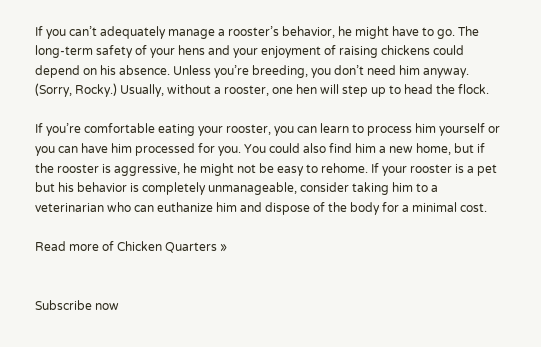If you can’t adequately manage a rooster’s behavior, he might have to go. The long-term safety of your hens and your enjoyment of raising chickens could depend on his absence. Unless you’re breeding, you don’t need him anyway. (Sorry, Rocky.) Usually, without a rooster, one hen will step up to head the flock.

If you’re comfortable eating your rooster, you can learn to process him yourself or you can have him processed for you. You could also find him a new home, but if the rooster is aggressive, he might not be easy to rehome. If your rooster is a pet but his behavior is completely unmanageable, consider taking him to a veterinarian who can euthanize him and dispose of the body for a minimal cost.

Read more of Chicken Quarters »


Subscribe now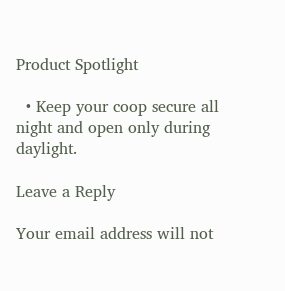Product Spotlight

  • Keep your coop secure all night and open only during daylight.

Leave a Reply

Your email address will not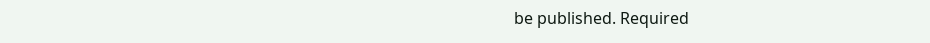be published. Required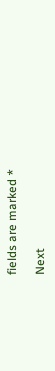fields are marked *

Next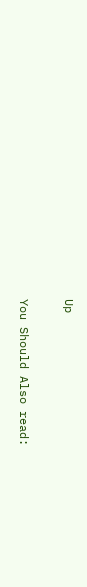Up

You Should Also read: